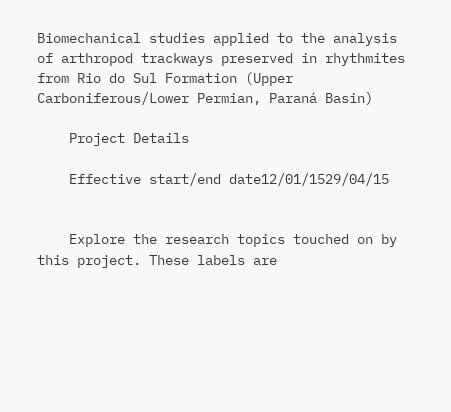Biomechanical studies applied to the analysis of arthropod trackways preserved in rhythmites from Rio do Sul Formation (Upper Carboniferous/Lower Permian, Paraná Basin)

    Project Details

    Effective start/end date12/01/1529/04/15


    Explore the research topics touched on by this project. These labels are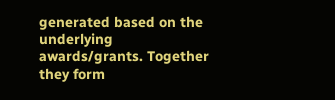generated based on the underlying awards/grants. Together they form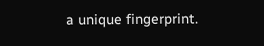a unique fingerprint.